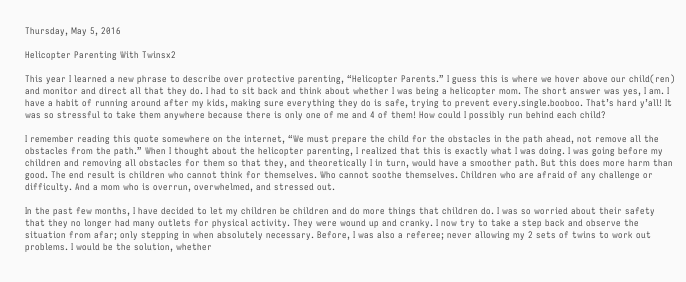Thursday, May 5, 2016

Helicopter Parenting With Twinsx2

This year I learned a new phrase to describe over protective parenting, “Helicopter Parents.” I guess this is where we hover above our child(ren) and monitor and direct all that they do. I had to sit back and think about whether I was being a helicopter mom. The short answer was yes, I am. I have a habit of running around after my kids, making sure everything they do is safe, trying to prevent every.single.booboo. That’s hard y’all! It was so stressful to take them anywhere because there is only one of me and 4 of them! How could I possibly run behind each child?

I remember reading this quote somewhere on the internet, “We must prepare the child for the obstacles in the path ahead, not remove all the obstacles from the path.” When I thought about the helicopter parenting, I realized that this is exactly what I was doing. I was going before my children and removing all obstacles for them so that they, and theoretically I in turn, would have a smoother path. But this does more harm than good. The end result is children who cannot think for themselves. Who cannot soothe themselves. Children who are afraid of any challenge or difficulty. And a mom who is overrun, overwhelmed, and stressed out.

In the past few months, I have decided to let my children be children and do more things that children do. I was so worried about their safety that they no longer had many outlets for physical activity. They were wound up and cranky. I now try to take a step back and observe the situation from afar; only stepping in when absolutely necessary. Before, I was also a referee; never allowing my 2 sets of twins to work out problems. I would be the solution, whether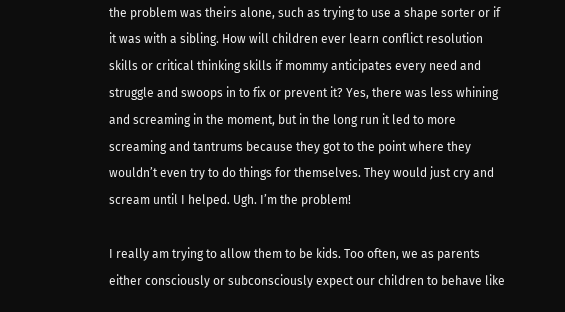the problem was theirs alone, such as trying to use a shape sorter or if it was with a sibling. How will children ever learn conflict resolution skills or critical thinking skills if mommy anticipates every need and struggle and swoops in to fix or prevent it? Yes, there was less whining and screaming in the moment, but in the long run it led to more screaming and tantrums because they got to the point where they wouldn’t even try to do things for themselves. They would just cry and scream until I helped. Ugh. I’m the problem!

I really am trying to allow them to be kids. Too often, we as parents either consciously or subconsciously expect our children to behave like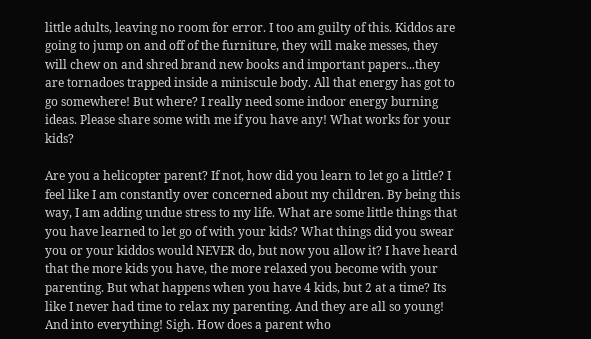little adults, leaving no room for error. I too am guilty of this. Kiddos are going to jump on and off of the furniture, they will make messes, they will chew on and shred brand new books and important papers...they are tornadoes trapped inside a miniscule body. All that energy has got to go somewhere! But where? I really need some indoor energy burning ideas. Please share some with me if you have any! What works for your kids?

Are you a helicopter parent? If not, how did you learn to let go a little? I feel like I am constantly over concerned about my children. By being this way, I am adding undue stress to my life. What are some little things that you have learned to let go of with your kids? What things did you swear you or your kiddos would NEVER do, but now you allow it? I have heard that the more kids you have, the more relaxed you become with your parenting. But what happens when you have 4 kids, but 2 at a time? Its like I never had time to relax my parenting. And they are all so young! And into everything! Sigh. How does a parent who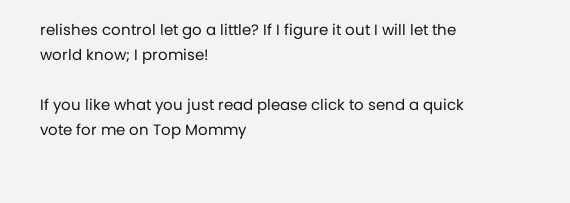relishes control let go a little? If I figure it out I will let the world know; I promise!

If you like what you just read please click to send a quick vote for me on Top Mommy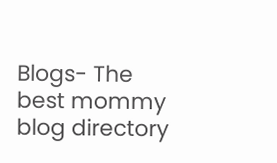Blogs- The best mommy blog directory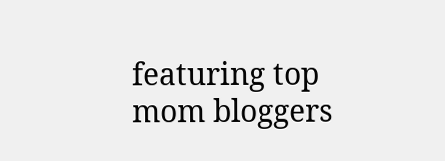featuring top mom bloggers